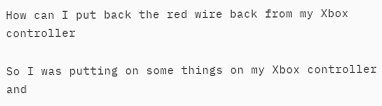How can I put back the red wire back from my Xbox controller

So I was putting on some things on my Xbox controller and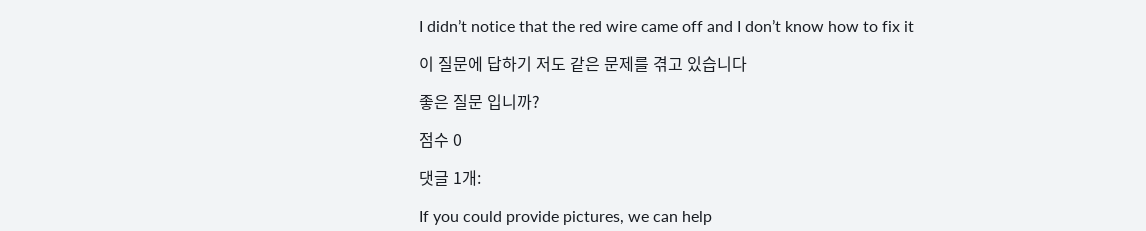I didn’t notice that the red wire came off and I don’t know how to fix it

이 질문에 답하기 저도 같은 문제를 겪고 있습니다

좋은 질문 입니까?

점수 0

댓글 1개:

If you could provide pictures, we can help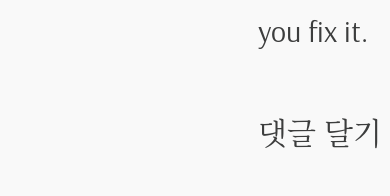you fix it.

댓글 달기